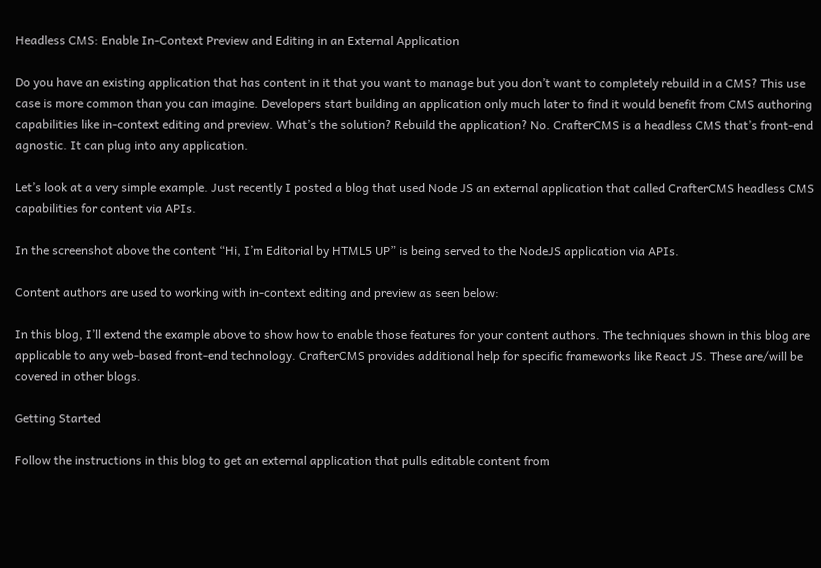Headless CMS: Enable In-Context Preview and Editing in an External Application

Do you have an existing application that has content in it that you want to manage but you don’t want to completely rebuild in a CMS? This use case is more common than you can imagine. Developers start building an application only much later to find it would benefit from CMS authoring capabilities like in-context editing and preview. What’s the solution? Rebuild the application? No. CrafterCMS is a headless CMS that’s front-end agnostic. It can plug into any application.

Let’s look at a very simple example. Just recently I posted a blog that used Node JS an external application that called CrafterCMS headless CMS capabilities for content via APIs.

In the screenshot above the content “Hi, I’m Editorial by HTML5 UP” is being served to the NodeJS application via APIs.

Content authors are used to working with in-context editing and preview as seen below:

In this blog, I’ll extend the example above to show how to enable those features for your content authors. The techniques shown in this blog are applicable to any web-based front-end technology. CrafterCMS provides additional help for specific frameworks like React JS. These are/will be covered in other blogs.

Getting Started

Follow the instructions in this blog to get an external application that pulls editable content from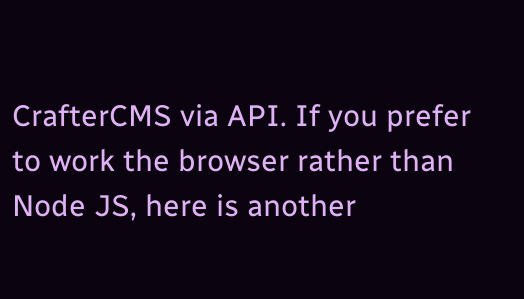CrafterCMS via API. If you prefer to work the browser rather than Node JS, here is another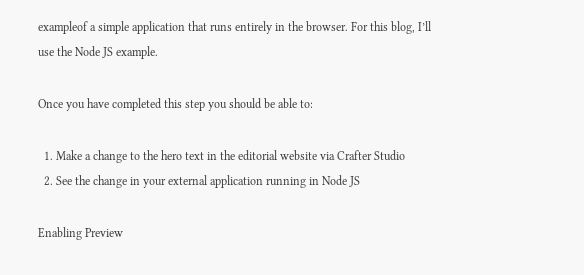exampleof a simple application that runs entirely in the browser. For this blog, I’ll use the Node JS example.

Once you have completed this step you should be able to:

  1. Make a change to the hero text in the editorial website via Crafter Studio
  2. See the change in your external application running in Node JS

Enabling Preview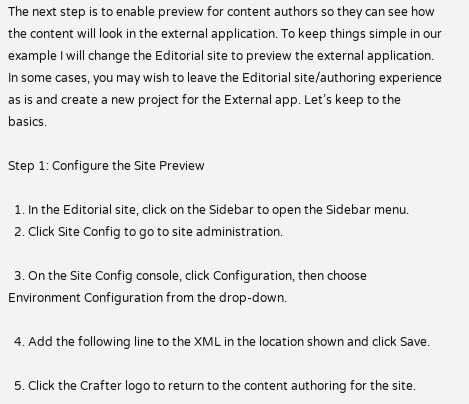The next step is to enable preview for content authors so they can see how the content will look in the external application. To keep things simple in our example I will change the Editorial site to preview the external application. In some cases, you may wish to leave the Editorial site/authoring experience as is and create a new project for the External app. Let’s keep to the basics.

Step 1: Configure the Site Preview

  1. In the Editorial site, click on the Sidebar to open the Sidebar menu.
  2. Click Site Config to go to site administration.

  3. On the Site Config console, click Configuration, then choose Environment Configuration from the drop-down.

  4. Add the following line to the XML in the location shown and click Save.

  5. Click the Crafter logo to return to the content authoring for the site.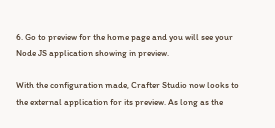6. Go to preview for the home page and you will see your Node JS application showing in preview.

With the configuration made, Crafter Studio now looks to the external application for its preview. As long as the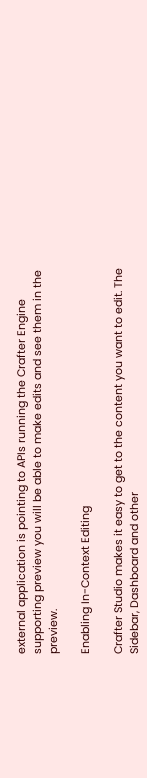external application is pointing to APIs running the Crafter Engine supporting preview you will be able to make edits and see them in the preview.

Enabling In-Context Editing

Crafter Studio makes it easy to get to the content you want to edit. The Sidebar, Dashboard and other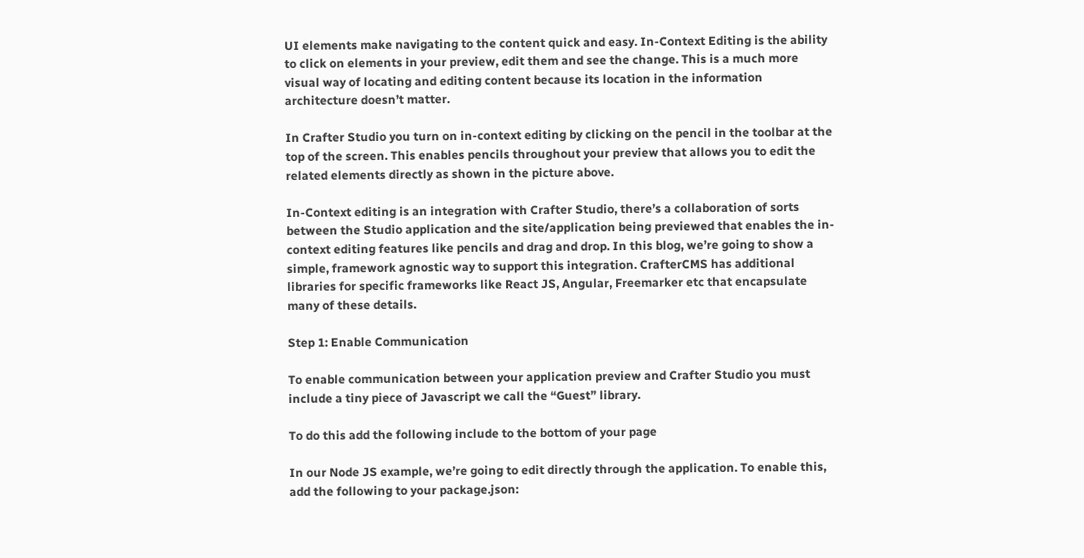UI elements make navigating to the content quick and easy. In-Context Editing is the ability to click on elements in your preview, edit them and see the change. This is a much more visual way of locating and editing content because its location in the information architecture doesn’t matter.

In Crafter Studio you turn on in-context editing by clicking on the pencil in the toolbar at the top of the screen. This enables pencils throughout your preview that allows you to edit the related elements directly as shown in the picture above.

In-Context editing is an integration with Crafter Studio, there’s a collaboration of sorts between the Studio application and the site/application being previewed that enables the in-context editing features like pencils and drag and drop. In this blog, we’re going to show a simple, framework agnostic way to support this integration. CrafterCMS has additional libraries for specific frameworks like React JS, Angular, Freemarker etc that encapsulate many of these details.

Step 1: Enable Communication

To enable communication between your application preview and Crafter Studio you must include a tiny piece of Javascript we call the “Guest” library.

To do this add the following include to the bottom of your page

In our Node JS example, we’re going to edit directly through the application. To enable this, add the following to your package.json: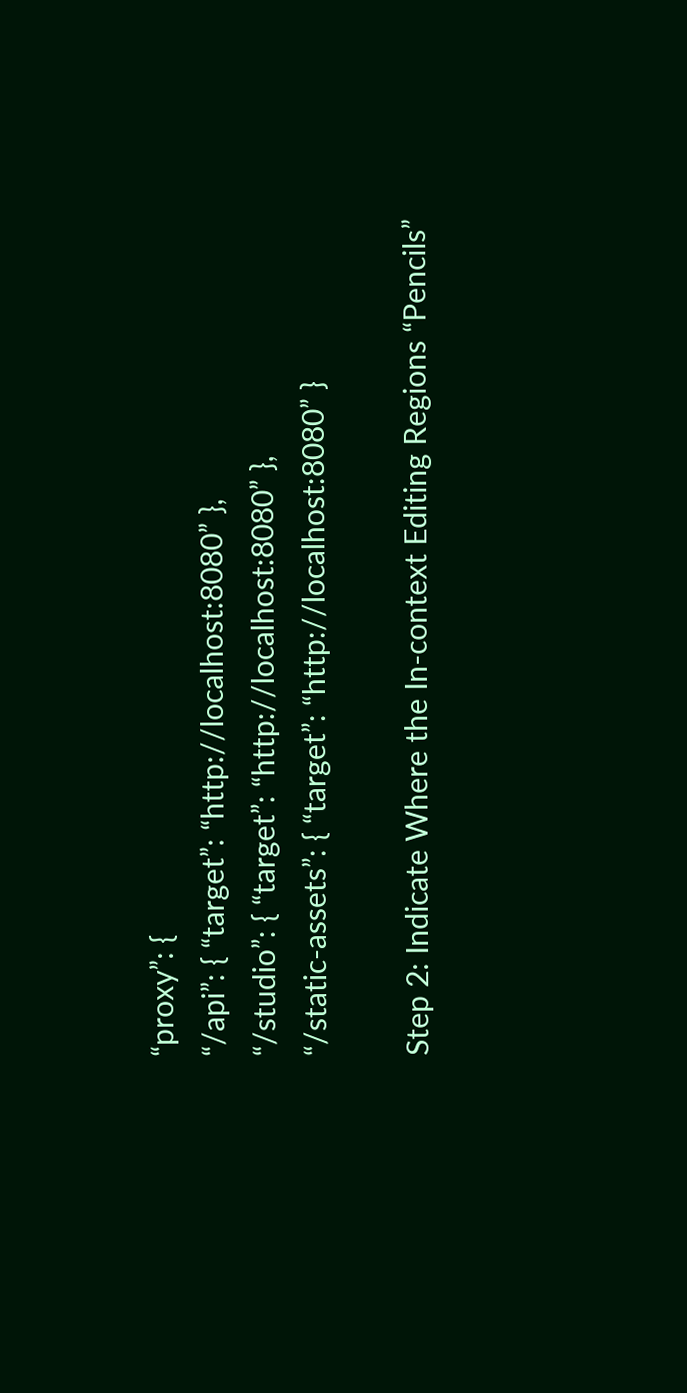“proxy”: {
“/api”: { “target”: “http://localhost:8080” },
“/studio”: { “target”: “http://localhost:8080” },
“/static-assets”: { “target”: “http://localhost:8080” }

Step 2: Indicate Where the In-context Editing Regions “Pencils”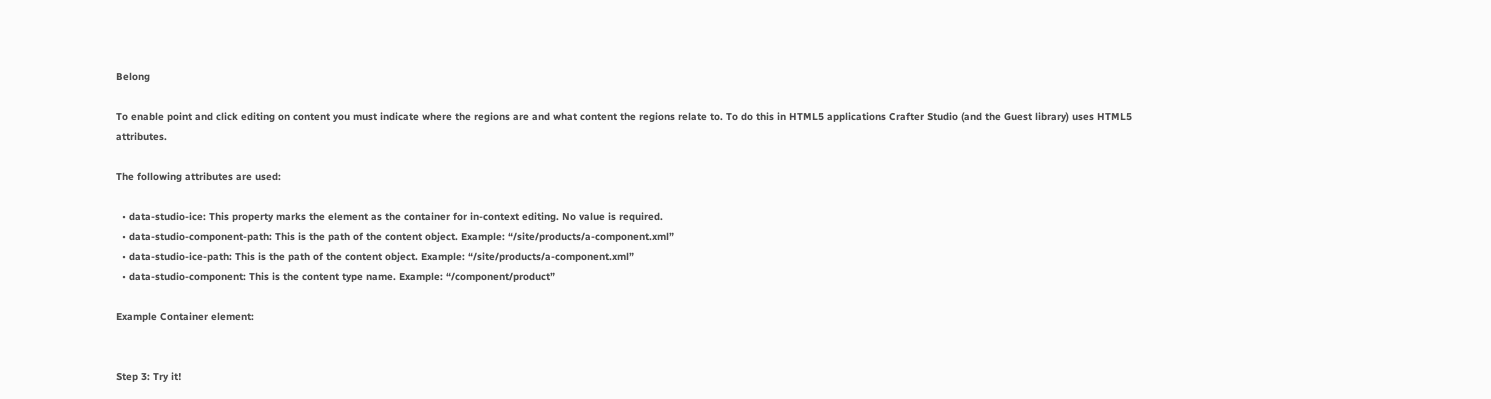Belong

To enable point and click editing on content you must indicate where the regions are and what content the regions relate to. To do this in HTML5 applications Crafter Studio (and the Guest library) uses HTML5 attributes.

The following attributes are used:

  • data-studio-ice: This property marks the element as the container for in-context editing. No value is required.
  • data-studio-component-path: This is the path of the content object. Example: “/site/products/a-component.xml”
  • data-studio-ice-path: This is the path of the content object. Example: “/site/products/a-component.xml”
  • data-studio-component: This is the content type name. Example: “/component/product”

Example Container element:


Step 3: Try it!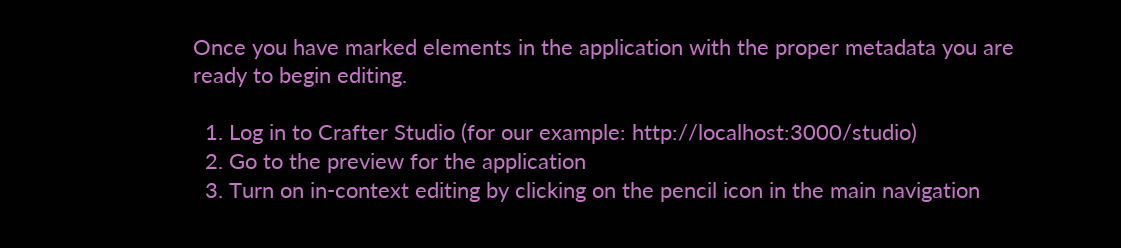Once you have marked elements in the application with the proper metadata you are ready to begin editing.

  1. Log in to Crafter Studio (for our example: http://localhost:3000/studio)
  2. Go to the preview for the application
  3. Turn on in-context editing by clicking on the pencil icon in the main navigation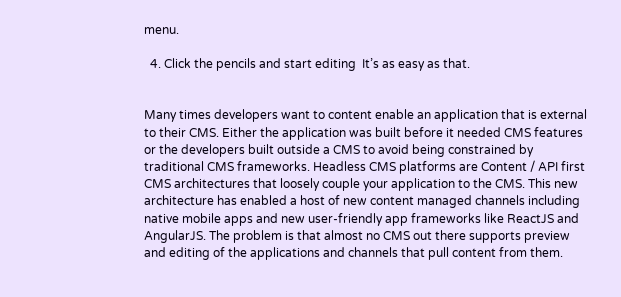menu.

  4. Click the pencils and start editing  It’s as easy as that.


Many times developers want to content enable an application that is external to their CMS. Either the application was built before it needed CMS features or the developers built outside a CMS to avoid being constrained by traditional CMS frameworks. Headless CMS platforms are Content / API first CMS architectures that loosely couple your application to the CMS. This new architecture has enabled a host of new content managed channels including native mobile apps and new user-friendly app frameworks like ReactJS and AngularJS. The problem is that almost no CMS out there supports preview and editing of the applications and channels that pull content from them.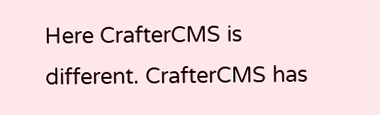Here CrafterCMS is different. CrafterCMS has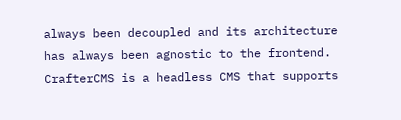always been decoupled and its architecture has always been agnostic to the frontend. CrafterCMS is a headless CMS that supports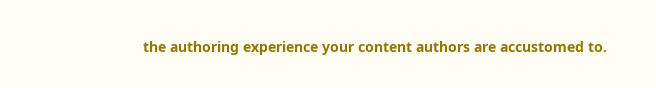the authoring experience your content authors are accustomed to.